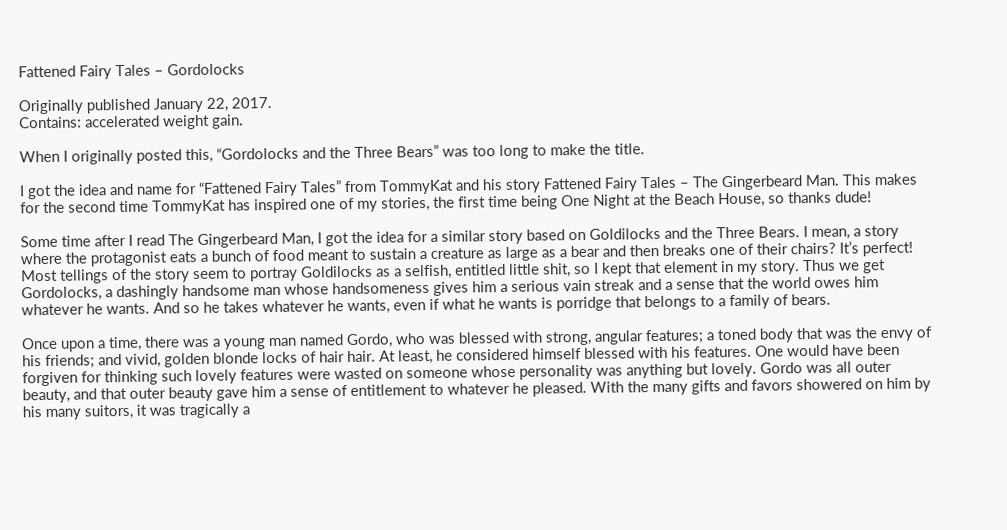Fattened Fairy Tales – Gordolocks

Originally published January 22, 2017.
Contains: accelerated weight gain.

When I originally posted this, “Gordolocks and the Three Bears” was too long to make the title.

I got the idea and name for “Fattened Fairy Tales” from TommyKat and his story Fattened Fairy Tales – The Gingerbeard Man. This makes for the second time TommyKat has inspired one of my stories, the first time being One Night at the Beach House, so thanks dude!

Some time after I read The Gingerbeard Man, I got the idea for a similar story based on Goldilocks and the Three Bears. I mean, a story where the protagonist eats a bunch of food meant to sustain a creature as large as a bear and then breaks one of their chairs? It’s perfect! Most tellings of the story seem to portray Goldilocks as a selfish, entitled little shit, so I kept that element in my story. Thus we get Gordolocks, a dashingly handsome man whose handsomeness gives him a serious vain streak and a sense that the world owes him whatever he wants. And so he takes whatever he wants, even if what he wants is porridge that belongs to a family of bears.

Once upon a time, there was a young man named Gordo, who was blessed with strong, angular features; a toned body that was the envy of his friends; and vivid, golden blonde locks of hair hair. At least, he considered himself blessed with his features. One would have been forgiven for thinking such lovely features were wasted on someone whose personality was anything but lovely. Gordo was all outer beauty, and that outer beauty gave him a sense of entitlement to whatever he pleased. With the many gifts and favors showered on him by his many suitors, it was tragically a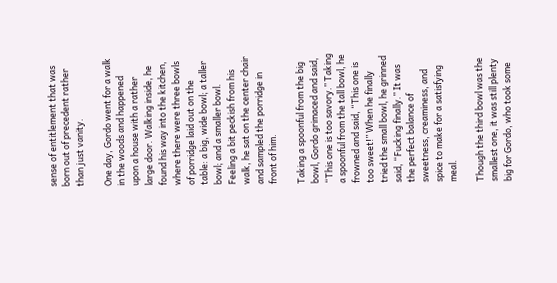sense of entitlement that was born out of precedent rather than just vanity.

One day, Gordo went for a walk in the woods and happened upon a house with a rather large door. Walking inside, he found his way into the kitchen, where there were three bowls of porridge laid out on the table: a big, wide bowl; a taller bowl; and a smaller bowl. Feeling a bit peckish from his walk, he sat on the center chair and sampled the porridge in front of him.

Taking a spoonful from the big bowl, Gordo grimaced and said, “This one is too savory.” Taking a spoonful from the tall bowl, he frowned and said, “This one is too sweet!” When he finally tried the small bowl, he grinned said, “Fucking finally.” It was the perfect balance of sweetness, creaminess, and spice to make for a satisfying meal.

Though the third bowl was the smallest one, it was still plenty big for Gordo, who took some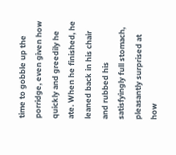time to gobble up the porridge, even given how quickly and greedily he ate. When he finished, he leaned back in his chair and rubbed his satisfyingly full stomach, pleasantly surprised at how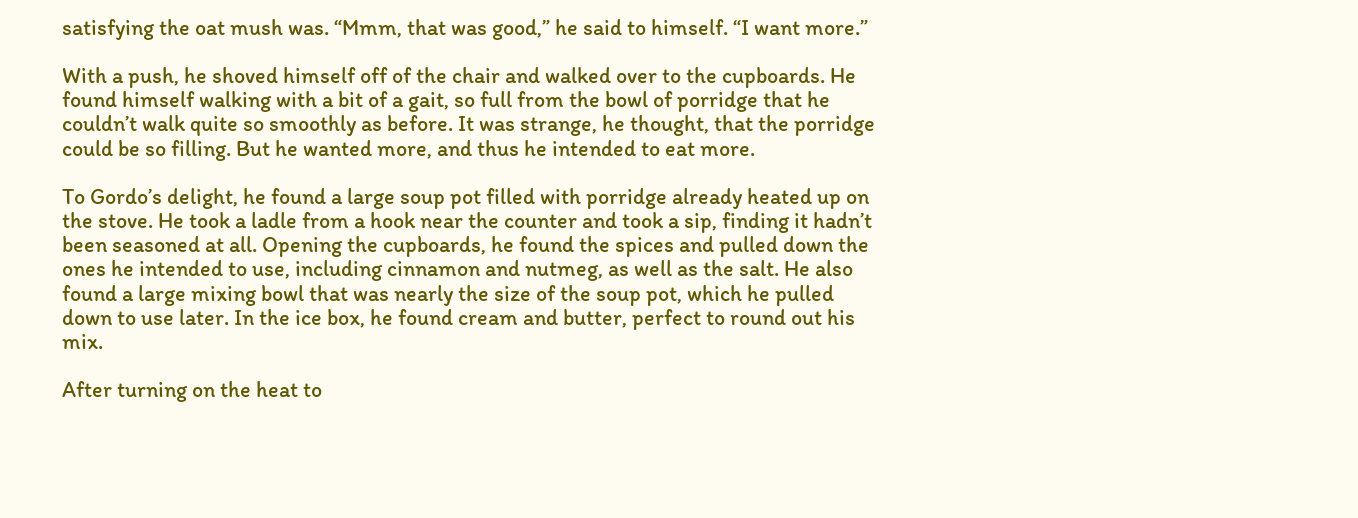satisfying the oat mush was. “Mmm, that was good,” he said to himself. “I want more.”

With a push, he shoved himself off of the chair and walked over to the cupboards. He found himself walking with a bit of a gait, so full from the bowl of porridge that he couldn’t walk quite so smoothly as before. It was strange, he thought, that the porridge could be so filling. But he wanted more, and thus he intended to eat more.

To Gordo’s delight, he found a large soup pot filled with porridge already heated up on the stove. He took a ladle from a hook near the counter and took a sip, finding it hadn’t been seasoned at all. Opening the cupboards, he found the spices and pulled down the ones he intended to use, including cinnamon and nutmeg, as well as the salt. He also found a large mixing bowl that was nearly the size of the soup pot, which he pulled down to use later. In the ice box, he found cream and butter, perfect to round out his mix.

After turning on the heat to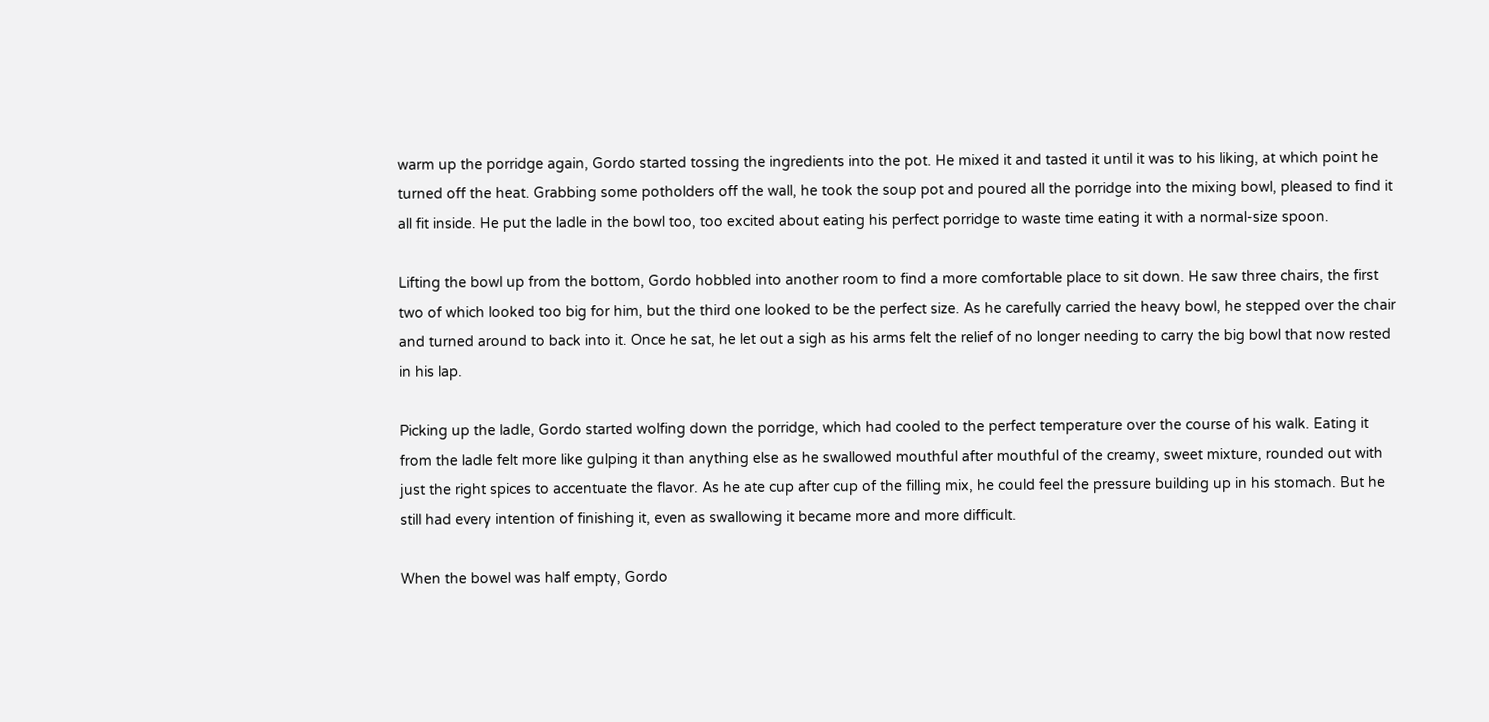warm up the porridge again, Gordo started tossing the ingredients into the pot. He mixed it and tasted it until it was to his liking, at which point he turned off the heat. Grabbing some potholders off the wall, he took the soup pot and poured all the porridge into the mixing bowl, pleased to find it all fit inside. He put the ladle in the bowl too, too excited about eating his perfect porridge to waste time eating it with a normal-size spoon.

Lifting the bowl up from the bottom, Gordo hobbled into another room to find a more comfortable place to sit down. He saw three chairs, the first two of which looked too big for him, but the third one looked to be the perfect size. As he carefully carried the heavy bowl, he stepped over the chair and turned around to back into it. Once he sat, he let out a sigh as his arms felt the relief of no longer needing to carry the big bowl that now rested in his lap.

Picking up the ladle, Gordo started wolfing down the porridge, which had cooled to the perfect temperature over the course of his walk. Eating it from the ladle felt more like gulping it than anything else as he swallowed mouthful after mouthful of the creamy, sweet mixture, rounded out with just the right spices to accentuate the flavor. As he ate cup after cup of the filling mix, he could feel the pressure building up in his stomach. But he still had every intention of finishing it, even as swallowing it became more and more difficult.

When the bowel was half empty, Gordo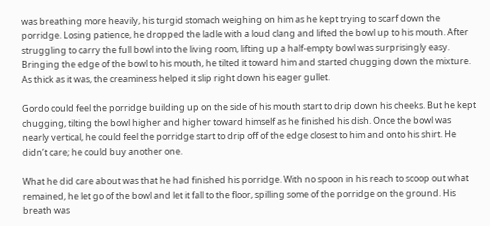was breathing more heavily, his turgid stomach weighing on him as he kept trying to scarf down the porridge. Losing patience, he dropped the ladle with a loud clang and lifted the bowl up to his mouth. After struggling to carry the full bowl into the living room, lifting up a half-empty bowl was surprisingly easy. Bringing the edge of the bowl to his mouth, he tilted it toward him and started chugging down the mixture. As thick as it was, the creaminess helped it slip right down his eager gullet.

Gordo could feel the porridge building up on the side of his mouth start to drip down his cheeks. But he kept chugging, tilting the bowl higher and higher toward himself as he finished his dish. Once the bowl was nearly vertical, he could feel the porridge start to drip off of the edge closest to him and onto his shirt. He didn’t care; he could buy another one.

What he did care about was that he had finished his porridge. With no spoon in his reach to scoop out what remained, he let go of the bowl and let it fall to the floor, spilling some of the porridge on the ground. His breath was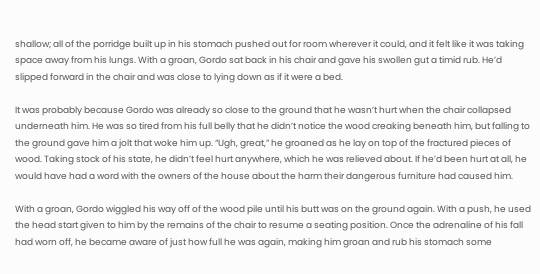shallow; all of the porridge built up in his stomach pushed out for room wherever it could, and it felt like it was taking space away from his lungs. With a groan, Gordo sat back in his chair and gave his swollen gut a timid rub. He’d slipped forward in the chair and was close to lying down as if it were a bed.

It was probably because Gordo was already so close to the ground that he wasn’t hurt when the chair collapsed underneath him. He was so tired from his full belly that he didn’t notice the wood creaking beneath him, but falling to the ground gave him a jolt that woke him up. “Ugh, great,” he groaned as he lay on top of the fractured pieces of wood. Taking stock of his state, he didn’t feel hurt anywhere, which he was relieved about. If he’d been hurt at all, he would have had a word with the owners of the house about the harm their dangerous furniture had caused him.

With a groan, Gordo wiggled his way off of the wood pile until his butt was on the ground again. With a push, he used the head start given to him by the remains of the chair to resume a seating position. Once the adrenaline of his fall had worn off, he became aware of just how full he was again, making him groan and rub his stomach some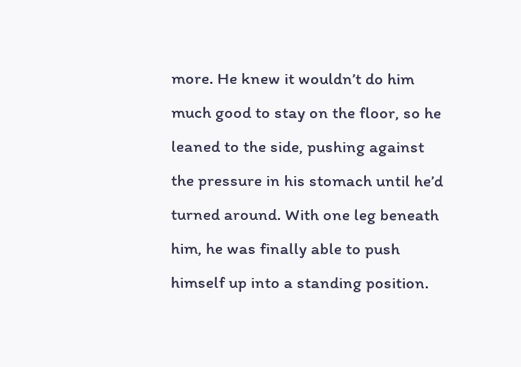more. He knew it wouldn’t do him much good to stay on the floor, so he leaned to the side, pushing against the pressure in his stomach until he’d turned around. With one leg beneath him, he was finally able to push himself up into a standing position.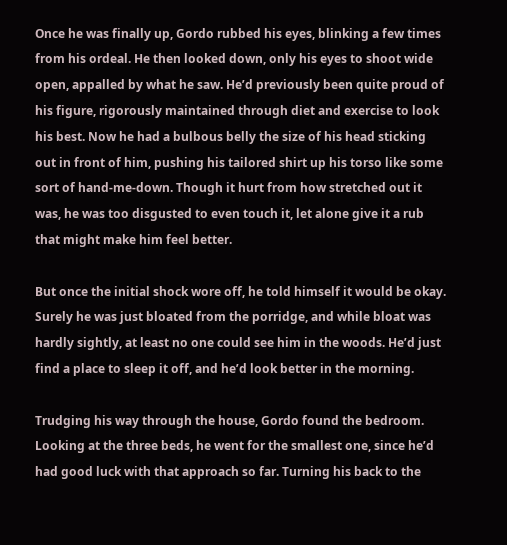Once he was finally up, Gordo rubbed his eyes, blinking a few times from his ordeal. He then looked down, only his eyes to shoot wide open, appalled by what he saw. He’d previously been quite proud of his figure, rigorously maintained through diet and exercise to look his best. Now he had a bulbous belly the size of his head sticking out in front of him, pushing his tailored shirt up his torso like some sort of hand-me-down. Though it hurt from how stretched out it was, he was too disgusted to even touch it, let alone give it a rub that might make him feel better.

But once the initial shock wore off, he told himself it would be okay. Surely he was just bloated from the porridge, and while bloat was hardly sightly, at least no one could see him in the woods. He’d just find a place to sleep it off, and he’d look better in the morning.

Trudging his way through the house, Gordo found the bedroom. Looking at the three beds, he went for the smallest one, since he’d had good luck with that approach so far. Turning his back to the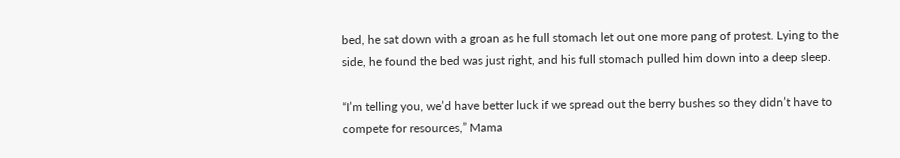bed, he sat down with a groan as he full stomach let out one more pang of protest. Lying to the side, he found the bed was just right, and his full stomach pulled him down into a deep sleep.

“I’m telling you, we’d have better luck if we spread out the berry bushes so they didn’t have to compete for resources,” Mama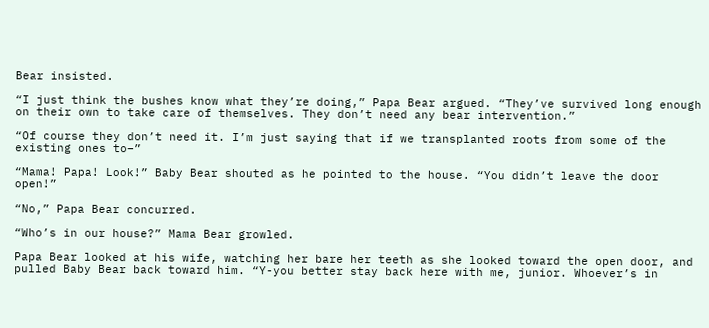Bear insisted.

“I just think the bushes know what they’re doing,” Papa Bear argued. “They’ve survived long enough on their own to take care of themselves. They don’t need any bear intervention.”

“Of course they don’t need it. I’m just saying that if we transplanted roots from some of the existing ones to–”

“Mama! Papa! Look!” Baby Bear shouted as he pointed to the house. “You didn’t leave the door open!”

“No,” Papa Bear concurred.

“Who’s in our house?” Mama Bear growled.

Papa Bear looked at his wife, watching her bare her teeth as she looked toward the open door, and pulled Baby Bear back toward him. “Y-you better stay back here with me, junior. Whoever’s in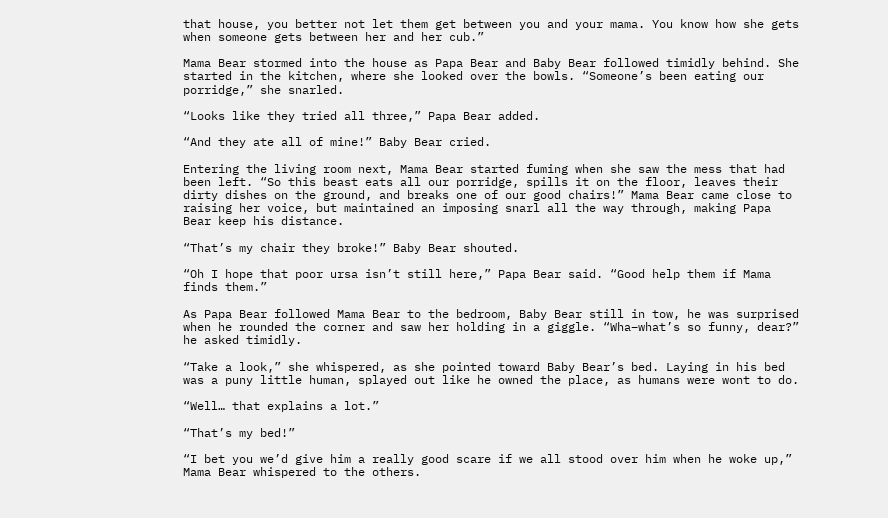that house, you better not let them get between you and your mama. You know how she gets when someone gets between her and her cub.”

Mama Bear stormed into the house as Papa Bear and Baby Bear followed timidly behind. She started in the kitchen, where she looked over the bowls. “Someone’s been eating our porridge,” she snarled.

“Looks like they tried all three,” Papa Bear added.

“And they ate all of mine!” Baby Bear cried.

Entering the living room next, Mama Bear started fuming when she saw the mess that had been left. “So this beast eats all our porridge, spills it on the floor, leaves their dirty dishes on the ground, and breaks one of our good chairs!” Mama Bear came close to raising her voice, but maintained an imposing snarl all the way through, making Papa Bear keep his distance.

“That’s my chair they broke!” Baby Bear shouted.

“Oh I hope that poor ursa isn’t still here,” Papa Bear said. “Good help them if Mama finds them.”

As Papa Bear followed Mama Bear to the bedroom, Baby Bear still in tow, he was surprised when he rounded the corner and saw her holding in a giggle. “Wha–what’s so funny, dear?” he asked timidly.

“Take a look,” she whispered, as she pointed toward Baby Bear’s bed. Laying in his bed was a puny little human, splayed out like he owned the place, as humans were wont to do.

“Well… that explains a lot.”

“That’s my bed!”

“I bet you we’d give him a really good scare if we all stood over him when he woke up,” Mama Bear whispered to the others.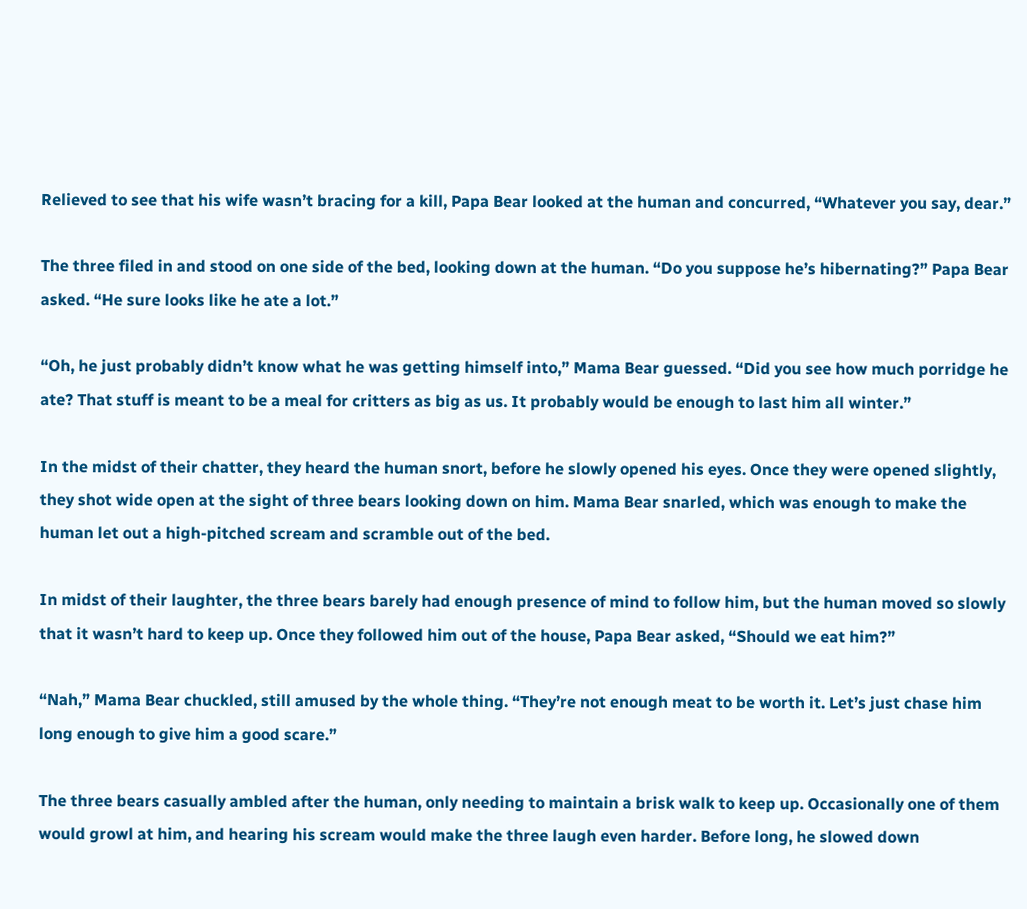Relieved to see that his wife wasn’t bracing for a kill, Papa Bear looked at the human and concurred, “Whatever you say, dear.”

The three filed in and stood on one side of the bed, looking down at the human. “Do you suppose he’s hibernating?” Papa Bear asked. “He sure looks like he ate a lot.”

“Oh, he just probably didn’t know what he was getting himself into,” Mama Bear guessed. “Did you see how much porridge he ate? That stuff is meant to be a meal for critters as big as us. It probably would be enough to last him all winter.”

In the midst of their chatter, they heard the human snort, before he slowly opened his eyes. Once they were opened slightly, they shot wide open at the sight of three bears looking down on him. Mama Bear snarled, which was enough to make the human let out a high-pitched scream and scramble out of the bed.

In midst of their laughter, the three bears barely had enough presence of mind to follow him, but the human moved so slowly that it wasn’t hard to keep up. Once they followed him out of the house, Papa Bear asked, “Should we eat him?”

“Nah,” Mama Bear chuckled, still amused by the whole thing. “They’re not enough meat to be worth it. Let’s just chase him long enough to give him a good scare.”

The three bears casually ambled after the human, only needing to maintain a brisk walk to keep up. Occasionally one of them would growl at him, and hearing his scream would make the three laugh even harder. Before long, he slowed down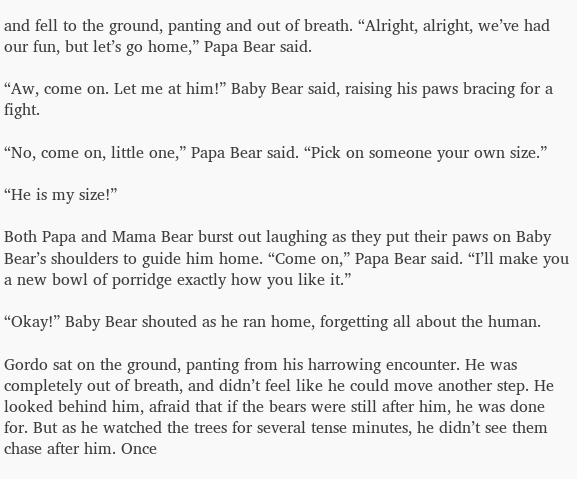and fell to the ground, panting and out of breath. “Alright, alright, we’ve had our fun, but let’s go home,” Papa Bear said.

“Aw, come on. Let me at him!” Baby Bear said, raising his paws bracing for a fight.

“No, come on, little one,” Papa Bear said. “Pick on someone your own size.”

“He is my size!”

Both Papa and Mama Bear burst out laughing as they put their paws on Baby Bear’s shoulders to guide him home. “Come on,” Papa Bear said. “I’ll make you a new bowl of porridge exactly how you like it.”

“Okay!” Baby Bear shouted as he ran home, forgetting all about the human.

Gordo sat on the ground, panting from his harrowing encounter. He was completely out of breath, and didn’t feel like he could move another step. He looked behind him, afraid that if the bears were still after him, he was done for. But as he watched the trees for several tense minutes, he didn’t see them chase after him. Once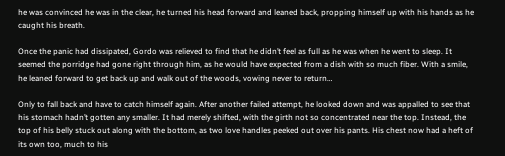he was convinced he was in the clear, he turned his head forward and leaned back, propping himself up with his hands as he caught his breath.

Once the panic had dissipated, Gordo was relieved to find that he didn’t feel as full as he was when he went to sleep. It seemed the porridge had gone right through him, as he would have expected from a dish with so much fiber. With a smile, he leaned forward to get back up and walk out of the woods, vowing never to return…

Only to fall back and have to catch himself again. After another failed attempt, he looked down and was appalled to see that his stomach hadn’t gotten any smaller. It had merely shifted, with the girth not so concentrated near the top. Instead, the top of his belly stuck out along with the bottom, as two love handles peeked out over his pants. His chest now had a heft of its own too, much to his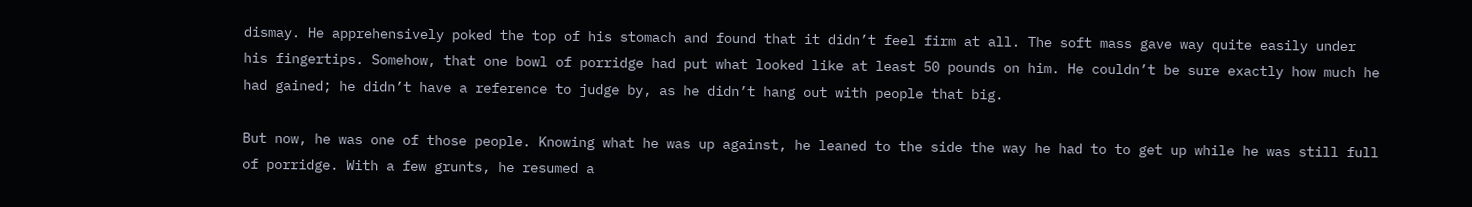dismay. He apprehensively poked the top of his stomach and found that it didn’t feel firm at all. The soft mass gave way quite easily under his fingertips. Somehow, that one bowl of porridge had put what looked like at least 50 pounds on him. He couldn’t be sure exactly how much he had gained; he didn’t have a reference to judge by, as he didn’t hang out with people that big.

But now, he was one of those people. Knowing what he was up against, he leaned to the side the way he had to to get up while he was still full of porridge. With a few grunts, he resumed a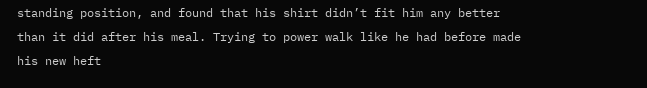standing position, and found that his shirt didn’t fit him any better than it did after his meal. Trying to power walk like he had before made his new heft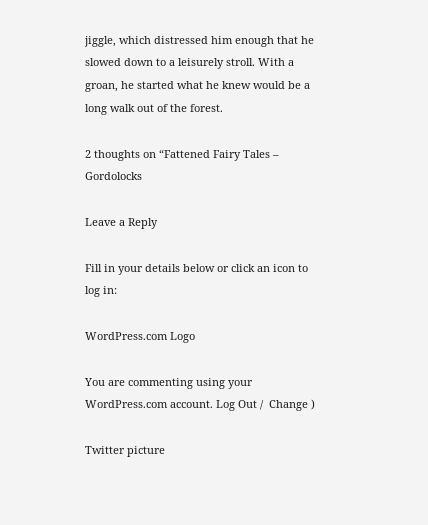jiggle, which distressed him enough that he slowed down to a leisurely stroll. With a groan, he started what he knew would be a long walk out of the forest.

2 thoughts on “Fattened Fairy Tales – Gordolocks

Leave a Reply

Fill in your details below or click an icon to log in:

WordPress.com Logo

You are commenting using your WordPress.com account. Log Out /  Change )

Twitter picture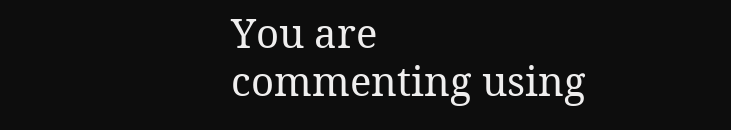You are commenting using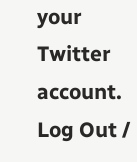your Twitter account. Log Out /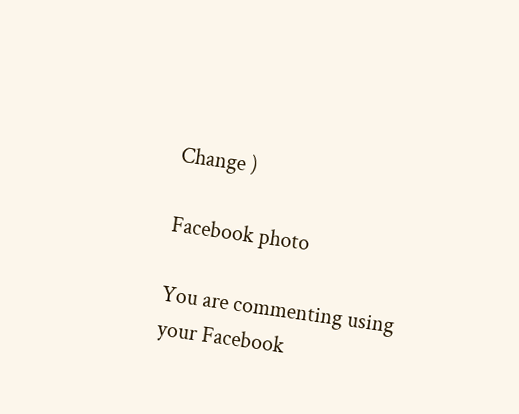Change )

Facebook photo

You are commenting using your Facebook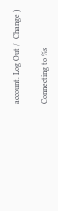account. Log Out /  Change )

Connecting to %s